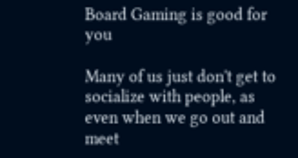Board Gaming is good for you

Many of us just don't get to socialize with people, as even when we go out and meet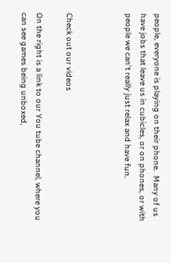people, everyone is playing on their phone.  Many of us have jobs that leave us in cubicles, or on phones, or with people we can't really just relax and have fun.



Check out our videos

On the right is a link to our You tube channel, where you can see games being unboxed,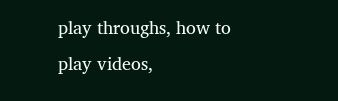play throughs, how to play videos,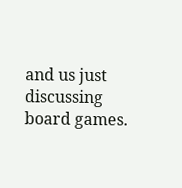and us just discussing board games.